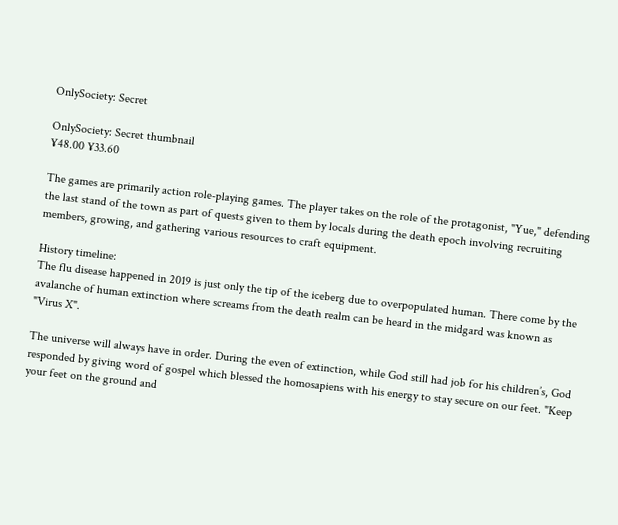OnlySociety: Secret

OnlySociety: Secret thumbnail
¥48.00 ¥33.60

The games are primarily action role-playing games. The player takes on the role of the protagonist, "Yue," defending the last stand of the town as part of quests given to them by locals during the death epoch involving recruiting members, growing, and gathering various resources to craft equipment.

History timeline:
The flu disease happened in 2019 is just only the tip of the iceberg due to overpopulated human. There come by the avalanche of human extinction where screams from the death realm can be heard in the midgard was known as "Virus X".

The universe will always have in order. During the even of extinction, while God still had job for his children’s, God responded by giving word of gospel which blessed the homosapiens with his energy to stay secure on our feet. "Keep your feet on the ground and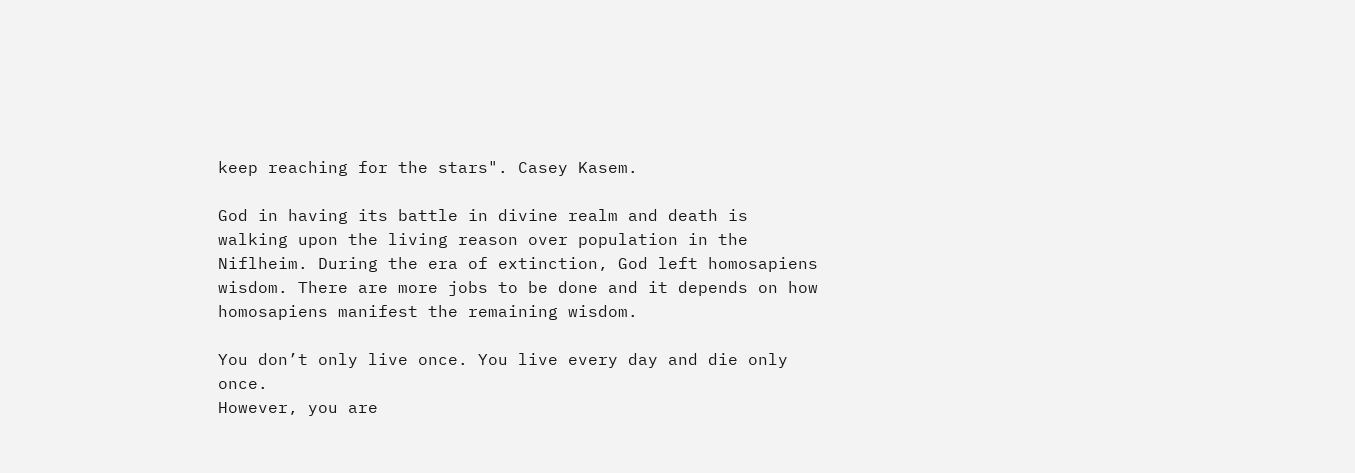keep reaching for the stars". Casey Kasem.

God in having its battle in divine realm and death is walking upon the living reason over population in the Niflheim. During the era of extinction, God left homosapiens wisdom. There are more jobs to be done and it depends on how homosapiens manifest the remaining wisdom.

You don’t only live once. You live every day and die only once.
However, you are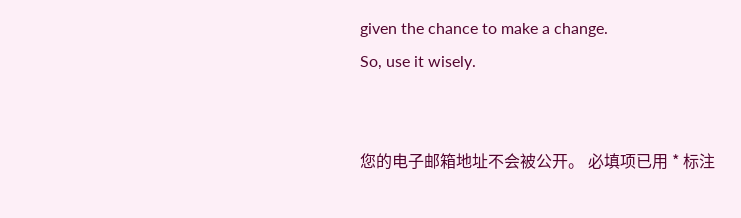given the chance to make a change.
So, use it wisely.


您的电子邮箱地址不会被公开。 必填项已用 * 标注